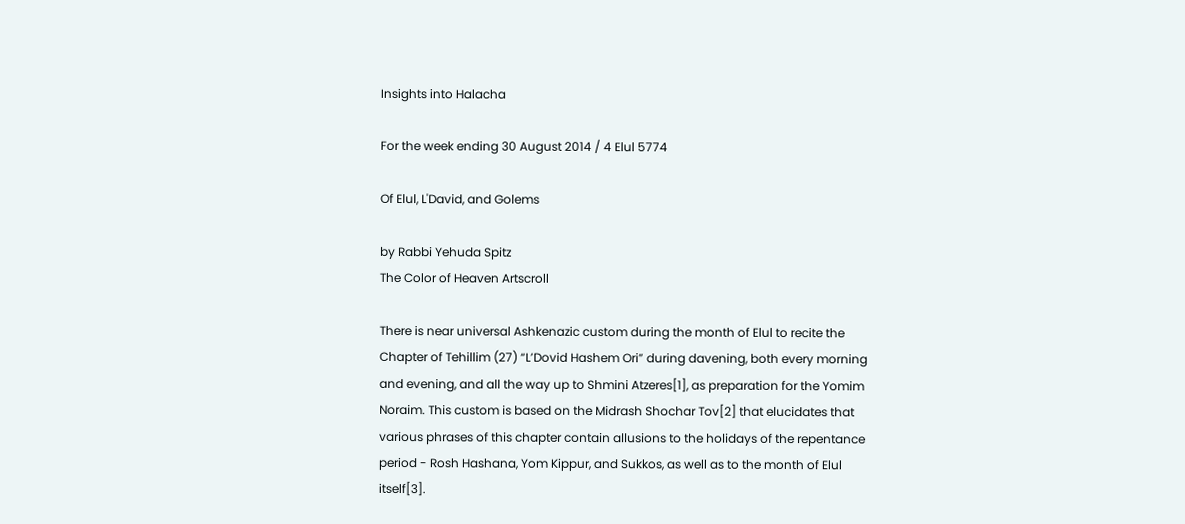Insights into Halacha

For the week ending 30 August 2014 / 4 Elul 5774

Of Elul, L'David, and Golems

by Rabbi Yehuda Spitz
The Color of Heaven Artscroll

There is near universal Ashkenazic custom during the month of Elul to recite the Chapter of Tehillim (27) “L’Dovid Hashem Ori” during davening, both every morning and evening, and all the way up to Shmini Atzeres[1], as preparation for the Yomim Noraim. This custom is based on the Midrash Shochar Tov[2] that elucidates that various phrases of this chapter contain allusions to the holidays of the repentance period - Rosh Hashana, Yom Kippur, and Sukkos, as well as to the month of Elul itself[3].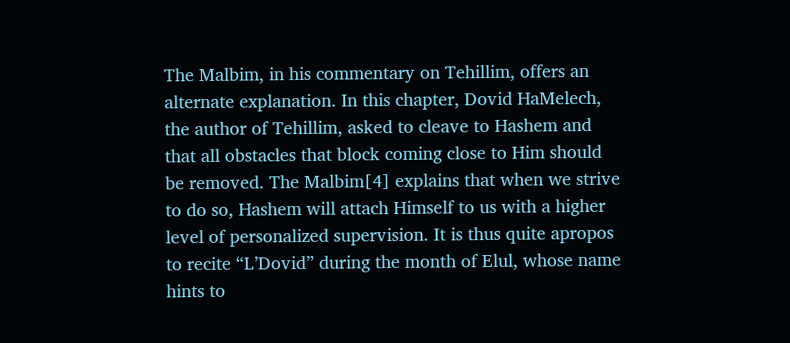The Malbim, in his commentary on Tehillim, offers an alternate explanation. In this chapter, Dovid HaMelech, the author of Tehillim, asked to cleave to Hashem and that all obstacles that block coming close to Him should be removed. The Malbim[4] explains that when we strive to do so, Hashem will attach Himself to us with a higher level of personalized supervision. It is thus quite apropos to recite “L’Dovid” during the month of Elul, whose name hints to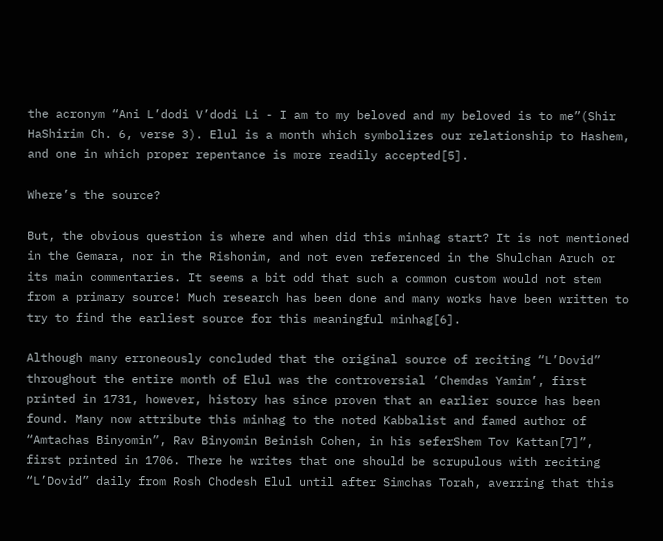the acronym “Ani L’dodi V’dodi Li - I am to my beloved and my beloved is to me”(Shir HaShirim Ch. 6, verse 3). Elul is a month which symbolizes our relationship to Hashem, and one in which proper repentance is more readily accepted[5].

Where’s the source?

But, the obvious question is where and when did this minhag start? It is not mentioned in the Gemara, nor in the Rishonim, and not even referenced in the Shulchan Aruch or its main commentaries. It seems a bit odd that such a common custom would not stem from a primary source! Much research has been done and many works have been written to try to find the earliest source for this meaningful minhag[6].

Although many erroneously concluded that the original source of reciting “L’Dovid” throughout the entire month of Elul was the controversial ‘Chemdas Yamim’, first printed in 1731, however, history has since proven that an earlier source has been found. Many now attribute this minhag to the noted Kabbalist and famed author of “Amtachas Binyomin”, Rav Binyomin Beinish Cohen, in his seferShem Tov Kattan[7]”, first printed in 1706. There he writes that one should be scrupulous with reciting “L’Dovid” daily from Rosh Chodesh Elul until after Simchas Torah, averring that this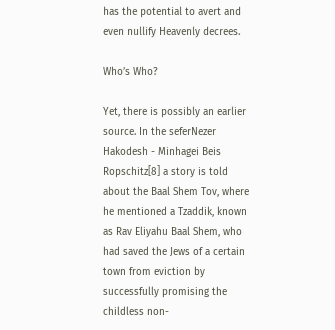has the potential to avert and even nullify Heavenly decrees.

Who’s Who?

Yet, there is possibly an earlier source. In the seferNezer Hakodesh - Minhagei Beis Ropschitz[8] a story is told about the Baal Shem Tov, where he mentioned a Tzaddik, known as Rav Eliyahu Baal Shem, who had saved the Jews of a certain town from eviction by successfully promising the childless non-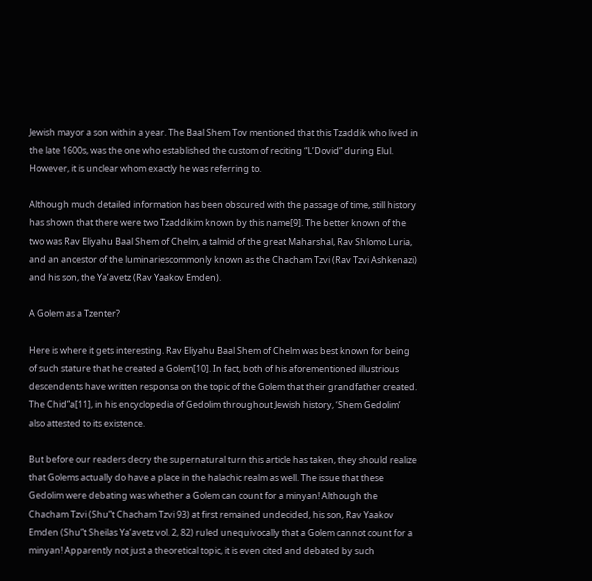Jewish mayor a son within a year. The Baal Shem Tov mentioned that this Tzaddik who lived in the late 1600s, was the one who established the custom of reciting “L’Dovid” during Elul. However, it is unclear whom exactly he was referring to.

Although much detailed information has been obscured with the passage of time, still history has shown that there were two Tzaddikim known by this name[9]. The better known of the two was Rav Eliyahu Baal Shem of Chelm, a talmid of the great Maharshal, Rav Shlomo Luria, and an ancestor of the luminariescommonly known as the Chacham Tzvi (Rav Tzvi Ashkenazi) and his son, the Ya’avetz (Rav Yaakov Emden).

A Golem as a Tzenter?

Here is where it gets interesting. Rav Eliyahu Baal Shem of Chelm was best known for being of such stature that he created a Golem[10]. In fact, both of his aforementioned illustrious descendents have written responsa on the topic of the Golem that their grandfather created. The Chid”a[11], in his encyclopedia of Gedolim throughout Jewish history, ‘Shem Gedolim’ also attested to its existence.

But before our readers decry the supernatural turn this article has taken, they should realize that Golems actually do have a place in the halachic realm as well. The issue that these Gedolim were debating was whether a Golem can count for a minyan! Although the Chacham Tzvi (Shu”t Chacham Tzvi 93) at first remained undecided, his son, Rav Yaakov Emden (Shu”t Sheilas Ya’avetz vol. 2, 82) ruled unequivocally that a Golem cannot count for a minyan! Apparently not just a theoretical topic, it is even cited and debated by such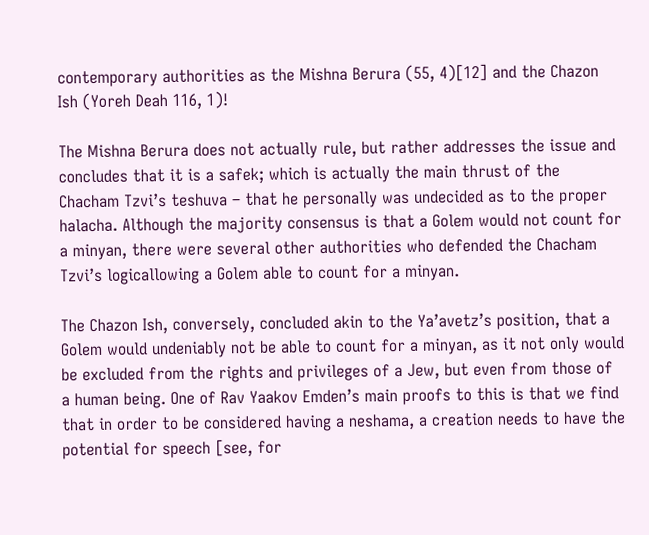contemporary authorities as the Mishna Berura (55, 4)[12] and the Chazon Ish (Yoreh Deah 116, 1)!

The Mishna Berura does not actually rule, but rather addresses the issue and concludes that it is a safek; which is actually the main thrust of the Chacham Tzvi’s teshuva – that he personally was undecided as to the proper halacha. Although the majority consensus is that a Golem would not count for a minyan, there were several other authorities who defended the Chacham Tzvi’s logicallowing a Golem able to count for a minyan.

The Chazon Ish, conversely, concluded akin to the Ya’avetz’s position, that a Golem would undeniably not be able to count for a minyan, as it not only would be excluded from the rights and privileges of a Jew, but even from those of a human being. One of Rav Yaakov Emden’s main proofs to this is that we find that in order to be considered having a neshama, a creation needs to have the potential for speech [see, for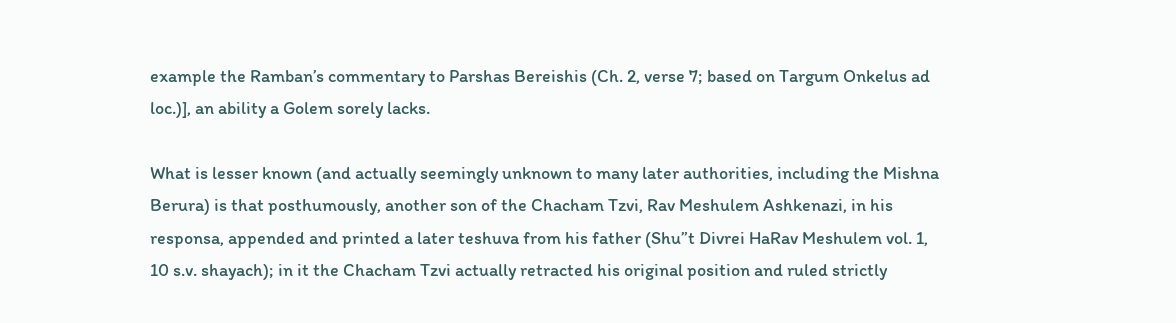example the Ramban’s commentary to Parshas Bereishis (Ch. 2, verse 7; based on Targum Onkelus ad loc.)], an ability a Golem sorely lacks.

What is lesser known (and actually seemingly unknown to many later authorities, including the Mishna Berura) is that posthumously, another son of the Chacham Tzvi, Rav Meshulem Ashkenazi, in his responsa, appended and printed a later teshuva from his father (Shu”t Divrei HaRav Meshulem vol. 1, 10 s.v. shayach); in it the Chacham Tzvi actually retracted his original position and ruled strictly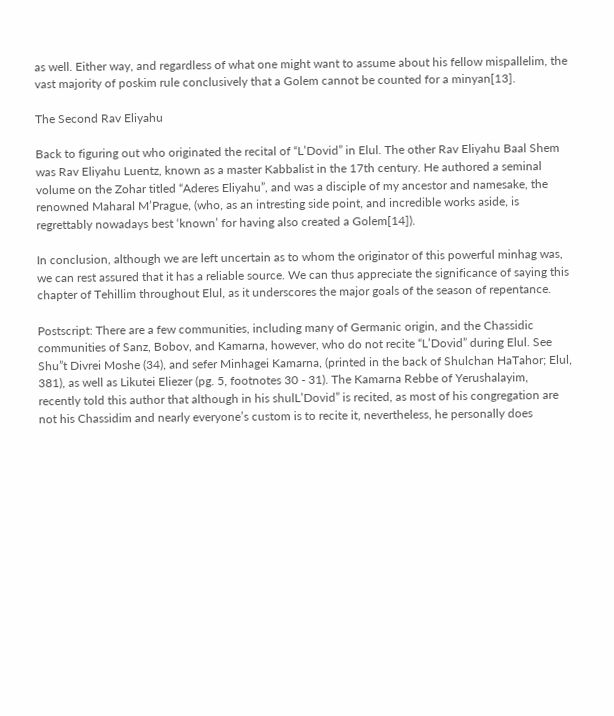as well. Either way, and regardless of what one might want to assume about his fellow mispallelim, the vast majority of poskim rule conclusively that a Golem cannot be counted for a minyan[13].

The Second Rav Eliyahu

Back to figuring out who originated the recital of “L’Dovid” in Elul. The other Rav Eliyahu Baal Shem was Rav Eliyahu Luentz, known as a master Kabbalist in the 17th century. He authored a seminal volume on the Zohar titled “Aderes Eliyahu”, and was a disciple of my ancestor and namesake, the renowned Maharal M’Prague, (who, as an intresting side point, and incredible works aside, is regrettably nowadays best ‘known’ for having also created a Golem[14]).

In conclusion, although we are left uncertain as to whom the originator of this powerful minhag was, we can rest assured that it has a reliable source. We can thus appreciate the significance of saying this chapter of Tehillim throughout Elul, as it underscores the major goals of the season of repentance.

Postscript: There are a few communities, including many of Germanic origin, and the Chassidic communities of Sanz, Bobov, and Kamarna, however, who do not recite “L’Dovid” during Elul. See Shu”t Divrei Moshe (34), and sefer Minhagei Kamarna, (printed in the back of Shulchan HaTahor; Elul, 381), as well as Likutei Eliezer (pg. 5, footnotes 30 - 31). The Kamarna Rebbe of Yerushalayim, recently told this author that although in his shulL’Dovid” is recited, as most of his congregation are not his Chassidim and nearly everyone’s custom is to recite it, nevertheless, he personally does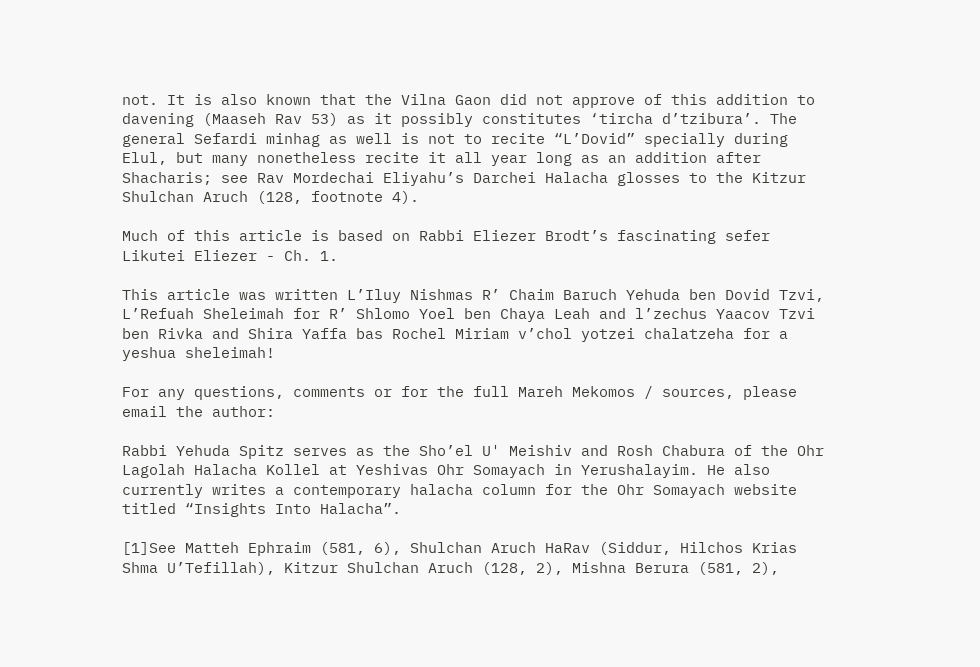not. It is also known that the Vilna Gaon did not approve of this addition to davening (Maaseh Rav 53) as it possibly constitutes ‘tircha d’tzibura’. The general Sefardi minhag as well is not to recite “L’Dovid” specially during Elul, but many nonetheless recite it all year long as an addition after Shacharis; see Rav Mordechai Eliyahu’s Darchei Halacha glosses to the Kitzur Shulchan Aruch (128, footnote 4).

Much of this article is based on Rabbi Eliezer Brodt’s fascinating sefer Likutei Eliezer - Ch. 1.

This article was written L’Iluy Nishmas R’ Chaim Baruch Yehuda ben Dovid Tzvi, L’Refuah Sheleimah for R’ Shlomo Yoel ben Chaya Leah and l’zechus Yaacov Tzvi ben Rivka and Shira Yaffa bas Rochel Miriam v’chol yotzei chalatzeha for a yeshua sheleimah!

For any questions, comments or for the full Mareh Mekomos / sources, please email the author:

Rabbi Yehuda Spitz serves as the Sho’el U' Meishiv and Rosh Chabura of the Ohr Lagolah Halacha Kollel at Yeshivas Ohr Somayach in Yerushalayim. He also currently writes a contemporary halacha column for the Ohr Somayach website titled “Insights Into Halacha”.

[1]See Matteh Ephraim (581, 6), Shulchan Aruch HaRav (Siddur, Hilchos Krias Shma U’Tefillah), Kitzur Shulchan Aruch (128, 2), Mishna Berura (581, 2),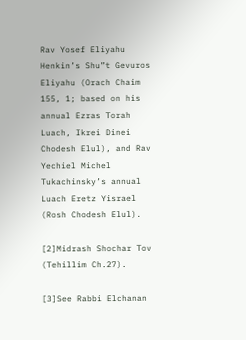Rav Yosef Eliyahu Henkin’s Shu”t Gevuros Eliyahu (Orach Chaim 155, 1; based on his annual Ezras Torah Luach, Ikrei Dinei Chodesh Elul), and Rav Yechiel Michel Tukachinsky’s annual Luach Eretz Yisrael (Rosh Chodesh Elul).

[2]Midrash Shochar Tov (Tehillim Ch.27).

[3]See Rabbi Elchanan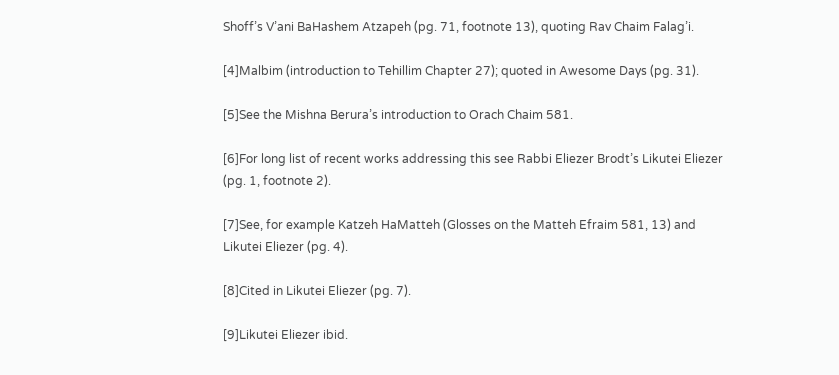Shoff’s V’ani BaHashem Atzapeh (pg. 71, footnote 13), quoting Rav Chaim Falag’i.

[4]Malbim (introduction to Tehillim Chapter 27); quoted in Awesome Days (pg. 31).

[5]See the Mishna Berura’s introduction to Orach Chaim 581.

[6]For long list of recent works addressing this see Rabbi Eliezer Brodt’s Likutei Eliezer (pg. 1, footnote 2).

[7]See, for example Katzeh HaMatteh (Glosses on the Matteh Efraim 581, 13) and Likutei Eliezer (pg. 4).

[8]Cited in Likutei Eliezer (pg. 7).

[9]Likutei Eliezer ibid.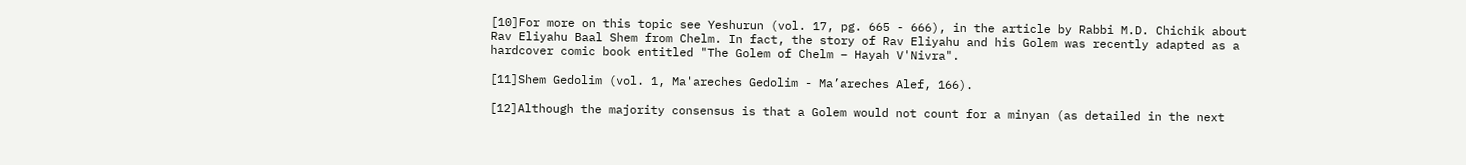[10]For more on this topic see Yeshurun (vol. 17, pg. 665 - 666), in the article by Rabbi M.D. Chichik about Rav Eliyahu Baal Shem from Chelm. In fact, the story of Rav Eliyahu and his Golem was recently adapted as a hardcover comic book entitled "The Golem of Chelm – Hayah V'Nivra".

[11]Shem Gedolim (vol. 1, Ma'areches Gedolim - Ma’areches Alef, 166).

[12]Although the majority consensus is that a Golem would not count for a minyan (as detailed in the next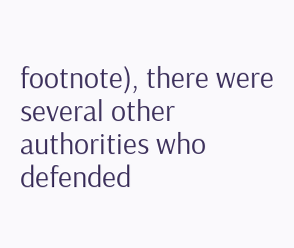footnote), there were several other authorities who defended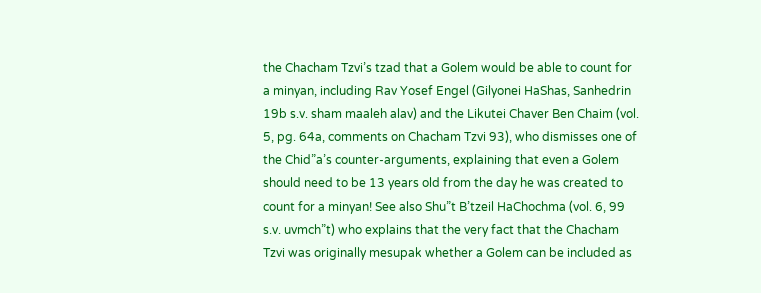the Chacham Tzvi’s tzad that a Golem would be able to count for a minyan, including Rav Yosef Engel (Gilyonei HaShas, Sanhedrin 19b s.v. sham maaleh alav) and the Likutei Chaver Ben Chaim (vol. 5, pg. 64a, comments on Chacham Tzvi 93), who dismisses one of the Chid”a’s counter-arguments, explaining that even a Golem should need to be 13 years old from the day he was created to count for a minyan! See also Shu”t B’tzeil HaChochma (vol. 6, 99 s.v. uvmch”t) who explains that the very fact that the Chacham Tzvi was originally mesupak whether a Golem can be included as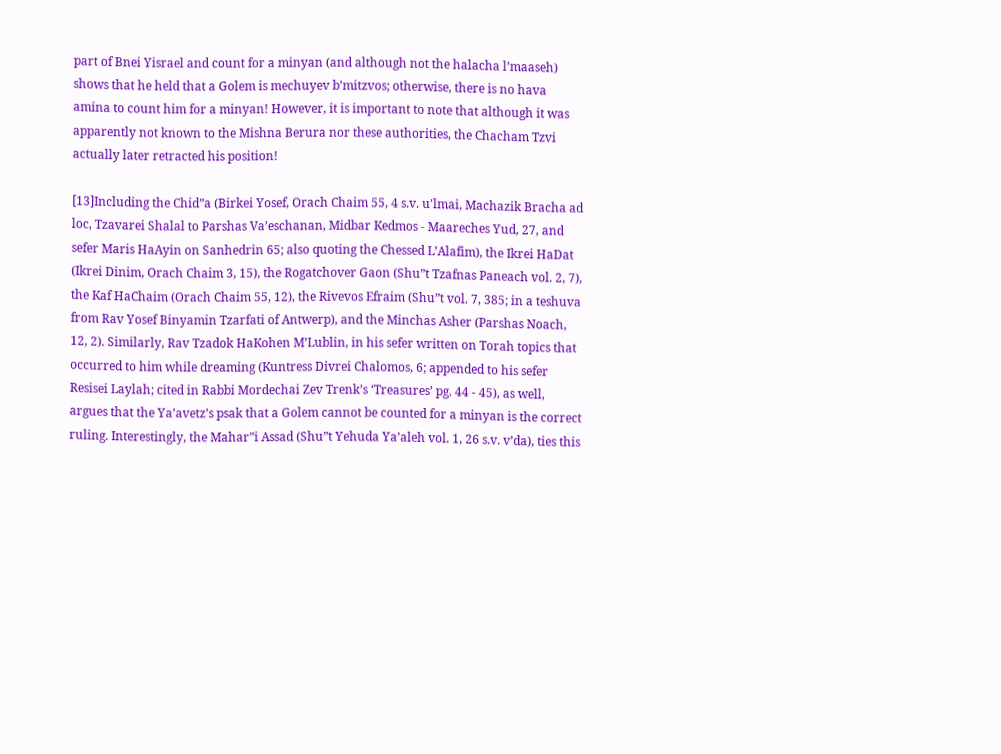part of Bnei Yisrael and count for a minyan (and although not the halacha l’maaseh) shows that he held that a Golem is mechuyev b’mitzvos; otherwise, there is no hava amina to count him for a minyan! However, it is important to note that although it was apparently not known to the Mishna Berura nor these authorities, the Chacham Tzvi actually later retracted his position!

[13]Including the Chid”a (Birkei Yosef, Orach Chaim 55, 4 s.v. u'lmai, Machazik Bracha ad loc, Tzavarei Shalal to Parshas Va’eschanan, Midbar Kedmos - Maareches Yud, 27, and sefer Maris HaAyin on Sanhedrin 65; also quoting the Chessed L’Alafim), the Ikrei HaDat (Ikrei Dinim, Orach Chaim 3, 15), the Rogatchover Gaon (Shu”t Tzafnas Paneach vol. 2, 7), the Kaf HaChaim (Orach Chaim 55, 12), the Rivevos Efraim (Shu”t vol. 7, 385; in a teshuva from Rav Yosef Binyamin Tzarfati of Antwerp), and the Minchas Asher (Parshas Noach, 12, 2). Similarly, Rav Tzadok HaKohen M’Lublin, in his sefer written on Torah topics that occurred to him while dreaming (Kuntress Divrei Chalomos, 6; appended to his sefer Resisei Laylah; cited in Rabbi Mordechai Zev Trenk’s ‘Treasures’ pg. 44 - 45), as well, argues that the Ya’avetz’s psak that a Golem cannot be counted for a minyan is the correct ruling. Interestingly, the Mahar”i Assad (Shu”t Yehuda Ya’aleh vol. 1, 26 s.v. v’da), ties this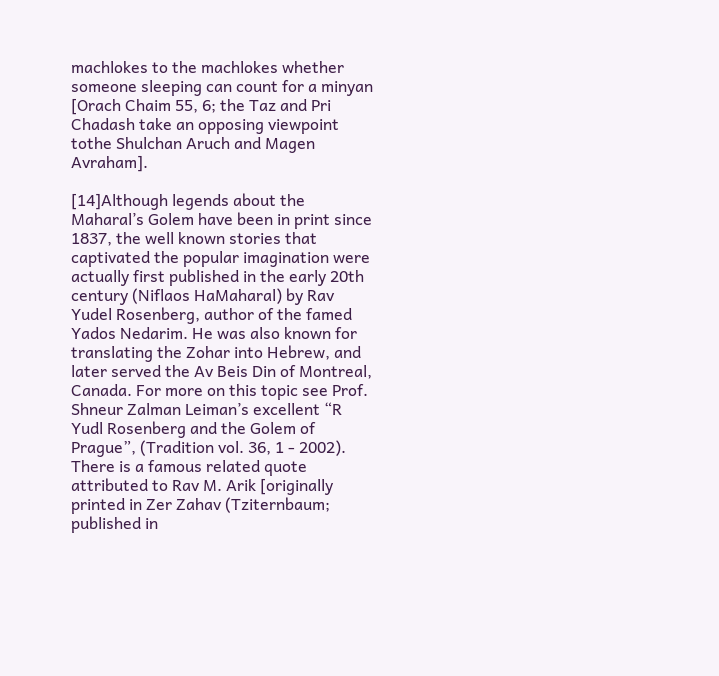machlokes to the machlokes whether someone sleeping can count for a minyan [Orach Chaim 55, 6; the Taz and Pri Chadash take an opposing viewpoint tothe Shulchan Aruch and Magen Avraham].

[14]Although legends about the Maharal’s Golem have been in print since 1837, the well known stories that captivated the popular imagination were actually first published in the early 20th century (Niflaos HaMaharal) by Rav Yudel Rosenberg, author of the famed Yados Nedarim. He was also known for translating the Zohar into Hebrew, and later served the Av Beis Din of Montreal, Canada. For more on this topic see Prof. Shneur Zalman Leiman’s excellent “R Yudl Rosenberg and the Golem of Prague”, (Tradition vol. 36, 1 - 2002). There is a famous related quote attributed to Rav M. Arik [originally printed in Zer Zahav (Tziternbaum; published in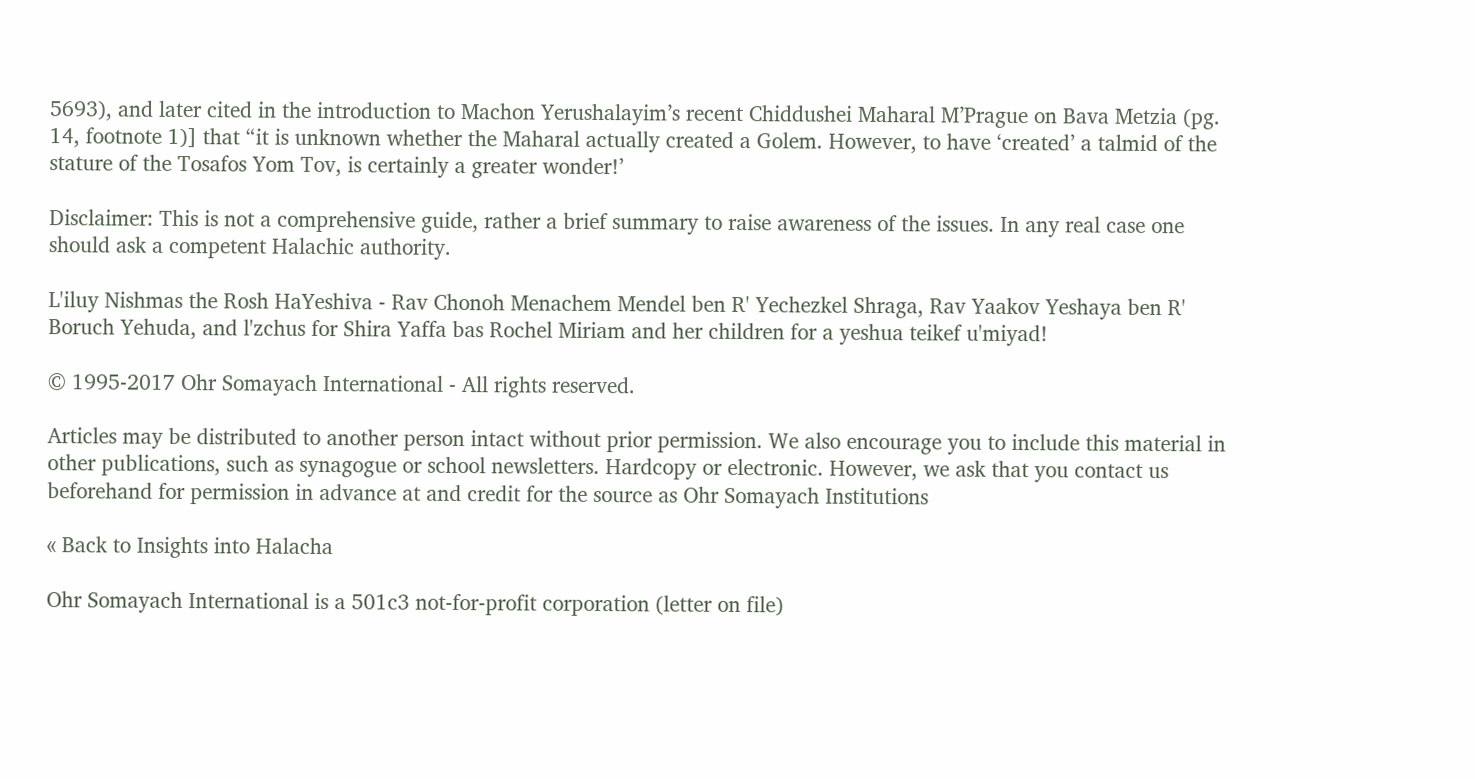5693), and later cited in the introduction to Machon Yerushalayim’s recent Chiddushei Maharal M’Prague on Bava Metzia (pg. 14, footnote 1)] that “it is unknown whether the Maharal actually created a Golem. However, to have ‘created’ a talmid of the stature of the Tosafos Yom Tov, is certainly a greater wonder!’

Disclaimer: This is not a comprehensive guide, rather a brief summary to raise awareness of the issues. In any real case one should ask a competent Halachic authority.

L'iluy Nishmas the Rosh HaYeshiva - Rav Chonoh Menachem Mendel ben R' Yechezkel Shraga, Rav Yaakov Yeshaya ben R' Boruch Yehuda, and l'zchus for Shira Yaffa bas Rochel Miriam and her children for a yeshua teikef u'miyad!

© 1995-2017 Ohr Somayach International - All rights reserved.

Articles may be distributed to another person intact without prior permission. We also encourage you to include this material in other publications, such as synagogue or school newsletters. Hardcopy or electronic. However, we ask that you contact us beforehand for permission in advance at and credit for the source as Ohr Somayach Institutions

« Back to Insights into Halacha

Ohr Somayach International is a 501c3 not-for-profit corporation (letter on file)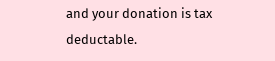and your donation is tax deductable.